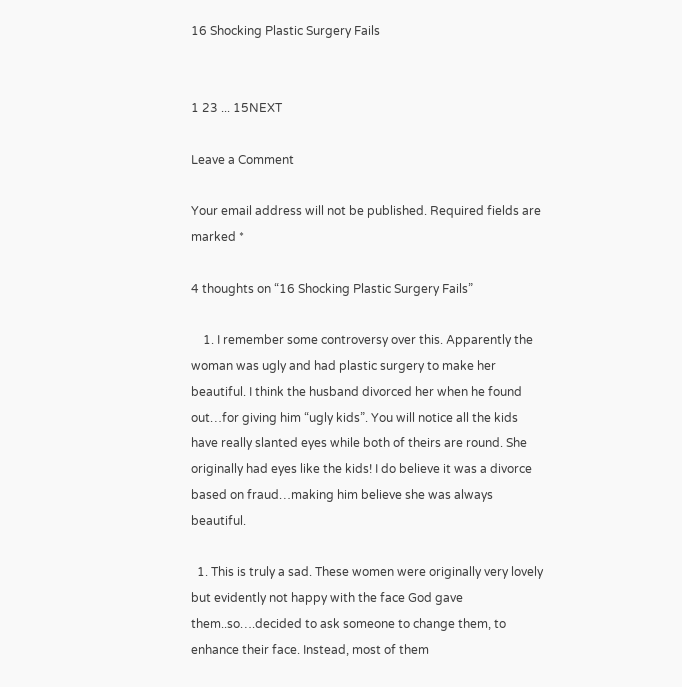16 Shocking Plastic Surgery Fails


1 23 ... 15NEXT

Leave a Comment

Your email address will not be published. Required fields are marked *

4 thoughts on “16 Shocking Plastic Surgery Fails”

    1. I remember some controversy over this. Apparently the woman was ugly and had plastic surgery to make her beautiful. I think the husband divorced her when he found out…for giving him “ugly kids”. You will notice all the kids have really slanted eyes while both of theirs are round. She originally had eyes like the kids! I do believe it was a divorce based on fraud…making him believe she was always beautiful.

  1. This is truly a sad. These women were originally very lovely but evidently not happy with the face God gave them..so….decided to ask someone to change them, to enhance their face. Instead, most of them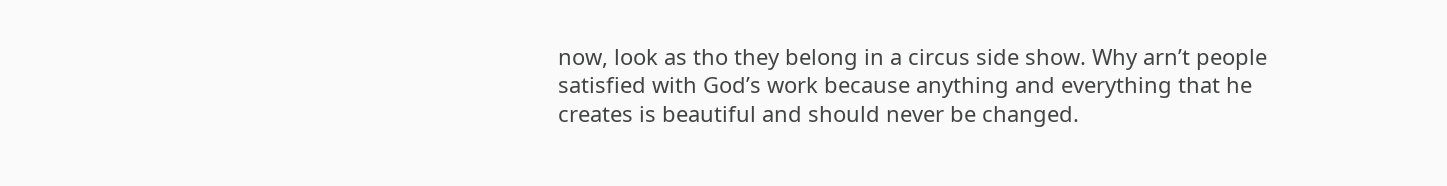now, look as tho they belong in a circus side show. Why arn’t people satisfied with God’s work because anything and everything that he creates is beautiful and should never be changed.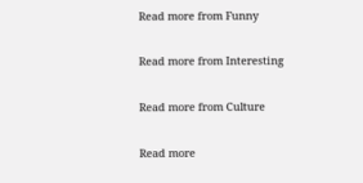Read more from Funny

Read more from Interesting

Read more from Culture

Read more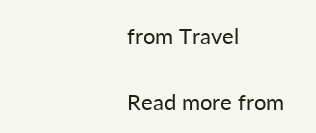from Travel

Read more from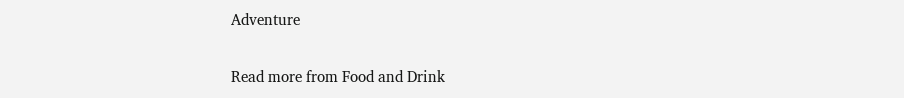Adventure

Read more from Food and Drink